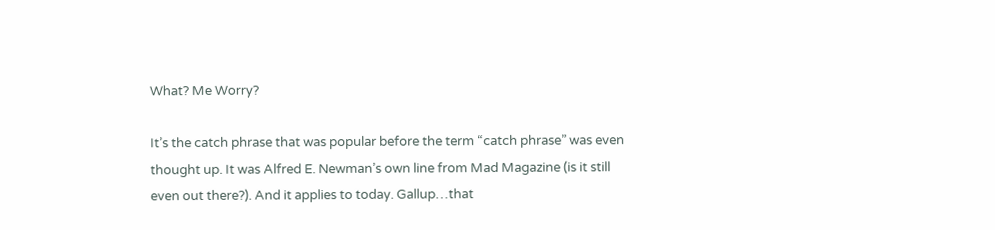What? Me Worry?

It’s the catch phrase that was popular before the term “catch phrase” was even thought up. It was Alfred E. Newman’s own line from Mad Magazine (is it still even out there?). And it applies to today. Gallup…that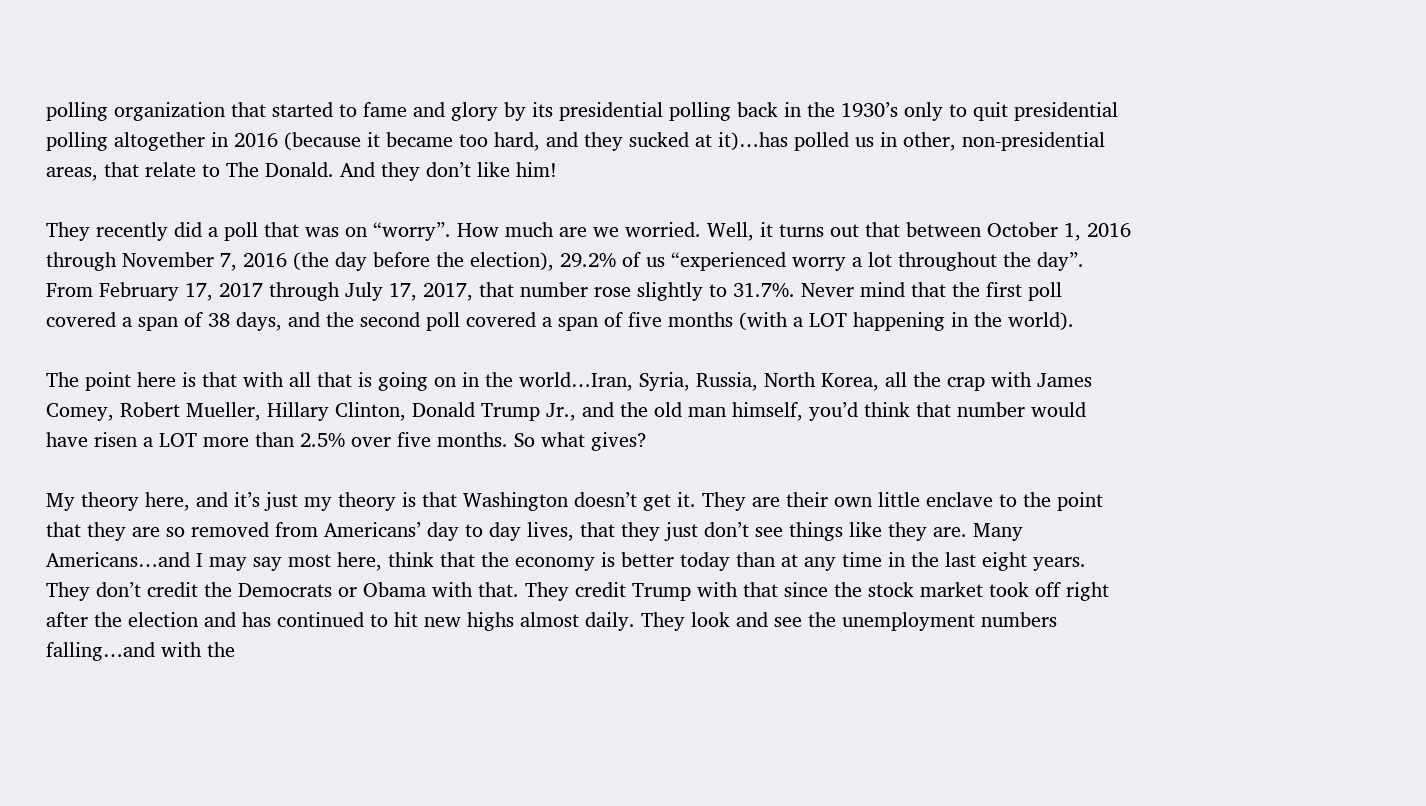polling organization that started to fame and glory by its presidential polling back in the 1930’s only to quit presidential polling altogether in 2016 (because it became too hard, and they sucked at it)…has polled us in other, non-presidential areas, that relate to The Donald. And they don’t like him!

They recently did a poll that was on “worry”. How much are we worried. Well, it turns out that between October 1, 2016 through November 7, 2016 (the day before the election), 29.2% of us “experienced worry a lot throughout the day”. From February 17, 2017 through July 17, 2017, that number rose slightly to 31.7%. Never mind that the first poll covered a span of 38 days, and the second poll covered a span of five months (with a LOT happening in the world).

The point here is that with all that is going on in the world…Iran, Syria, Russia, North Korea, all the crap with James Comey, Robert Mueller, Hillary Clinton, Donald Trump Jr., and the old man himself, you’d think that number would have risen a LOT more than 2.5% over five months. So what gives?

My theory here, and it’s just my theory is that Washington doesn’t get it. They are their own little enclave to the point that they are so removed from Americans’ day to day lives, that they just don’t see things like they are. Many Americans…and I may say most here, think that the economy is better today than at any time in the last eight years. They don’t credit the Democrats or Obama with that. They credit Trump with that since the stock market took off right after the election and has continued to hit new highs almost daily. They look and see the unemployment numbers falling…and with the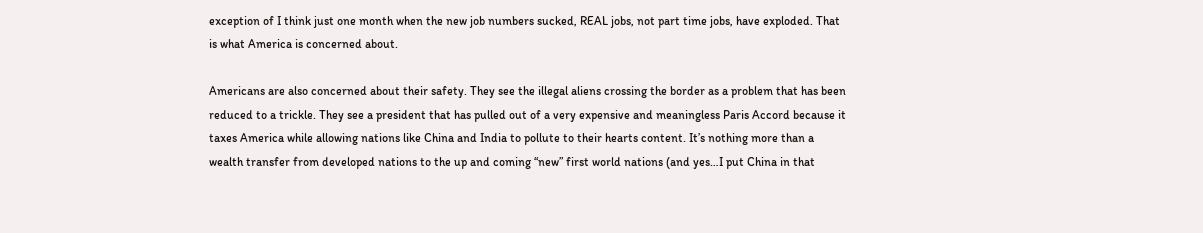exception of I think just one month when the new job numbers sucked, REAL jobs, not part time jobs, have exploded. That is what America is concerned about.

Americans are also concerned about their safety. They see the illegal aliens crossing the border as a problem that has been reduced to a trickle. They see a president that has pulled out of a very expensive and meaningless Paris Accord because it taxes America while allowing nations like China and India to pollute to their hearts content. It’s nothing more than a wealth transfer from developed nations to the up and coming “new” first world nations (and yes…I put China in that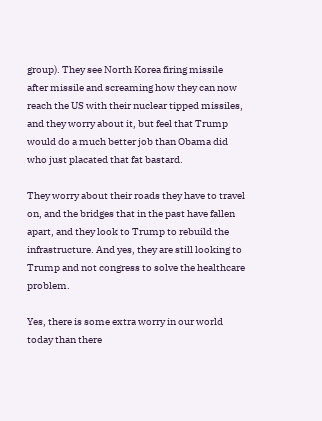group). They see North Korea firing missile after missile and screaming how they can now reach the US with their nuclear tipped missiles, and they worry about it, but feel that Trump would do a much better job than Obama did who just placated that fat bastard.

They worry about their roads they have to travel on, and the bridges that in the past have fallen apart, and they look to Trump to rebuild the infrastructure. And yes, they are still looking to Trump and not congress to solve the healthcare problem.

Yes, there is some extra worry in our world today than there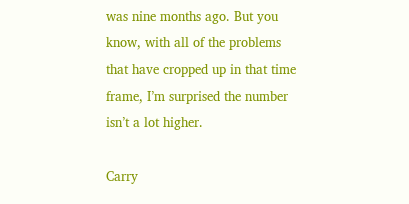was nine months ago. But you know, with all of the problems that have cropped up in that time frame, I’m surprised the number isn’t a lot higher.

Carry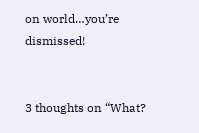on world…you’re dismissed!


3 thoughts on “What?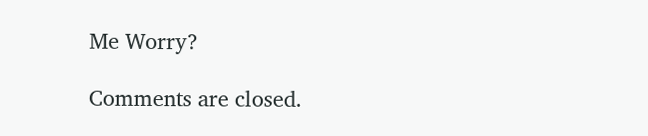Me Worry?

Comments are closed.